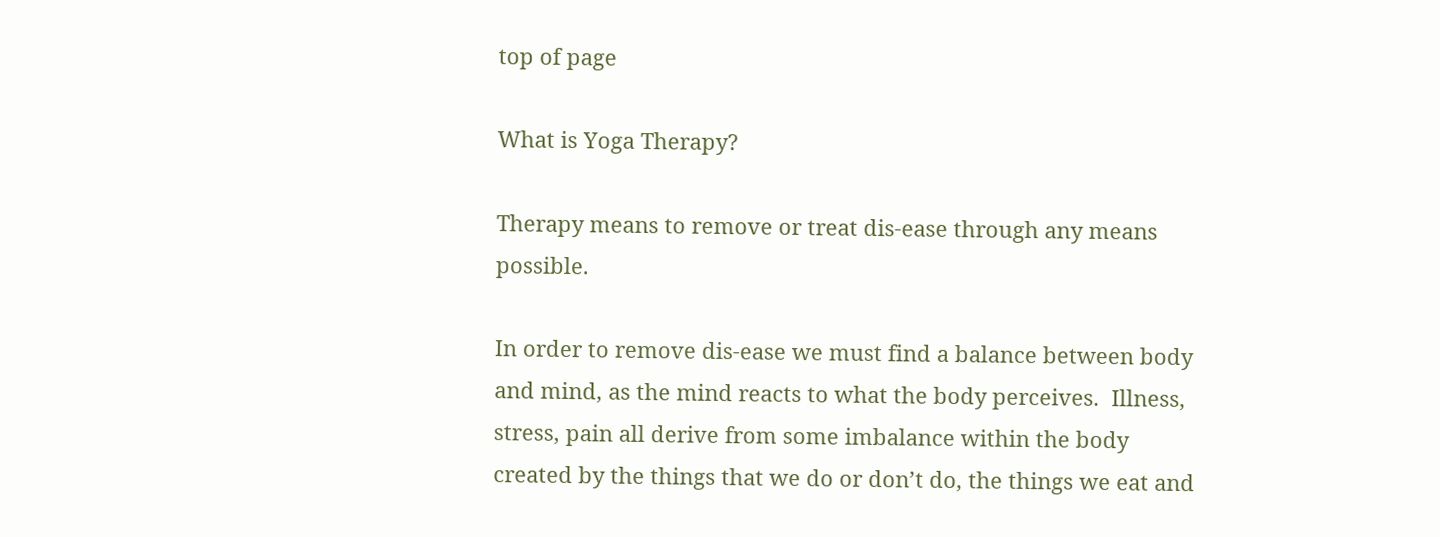top of page

What is Yoga Therapy?

Therapy means to remove or treat dis-ease through any means possible.

In order to remove dis-ease we must find a balance between body and mind, as the mind reacts to what the body perceives.  Illness, stress, pain all derive from some imbalance within the body created by the things that we do or don’t do, the things we eat and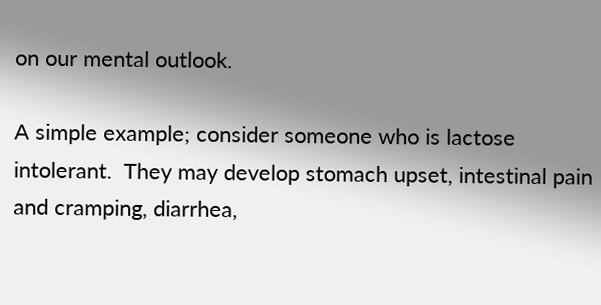on our mental outlook.

A simple example; consider someone who is lactose intolerant.  They may develop stomach upset, intestinal pain and cramping, diarrhea,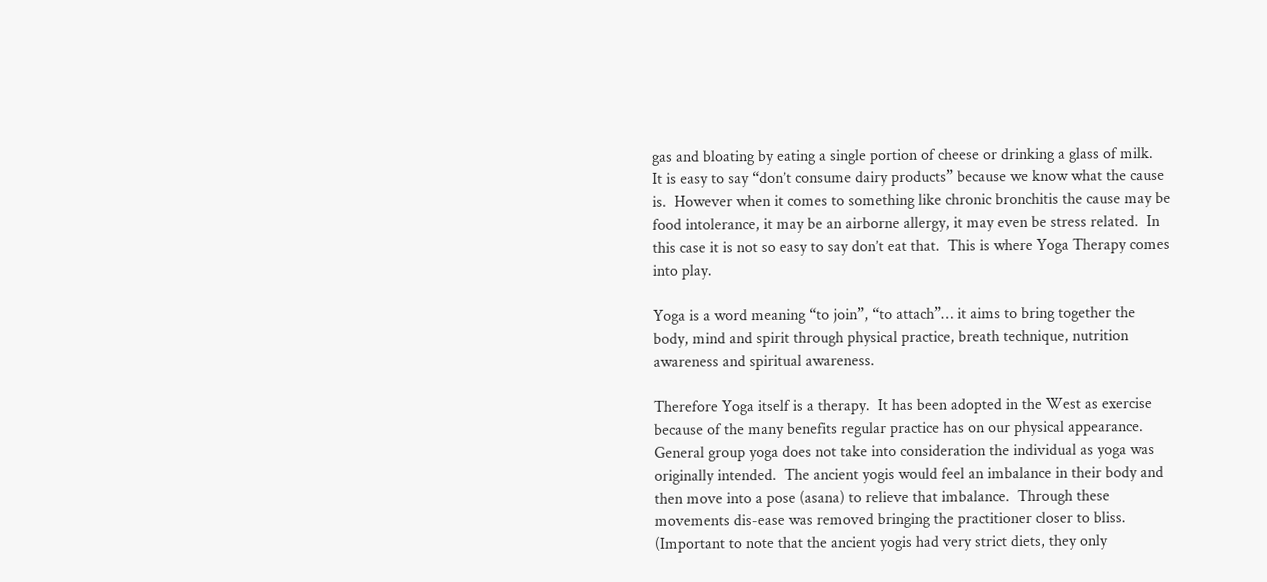gas and bloating by eating a single portion of cheese or drinking a glass of milk.  It is easy to say “don’t consume dairy products” because we know what the cause is.  However when it comes to something like chronic bronchitis the cause may be food intolerance, it may be an airborne allergy, it may even be stress related.  In this case it is not so easy to say don’t eat that.  This is where Yoga Therapy comes into play.

Yoga is a word meaning “to join”, “to attach”… it aims to bring together the body, mind and spirit through physical practice, breath technique, nutrition awareness and spiritual awareness.

Therefore Yoga itself is a therapy.  It has been adopted in the West as exercise because of the many benefits regular practice has on our physical appearance.  General group yoga does not take into consideration the individual as yoga was originally intended.  The ancient yogis would feel an imbalance in their body and then move into a pose (asana) to relieve that imbalance.  Through these movements dis-ease was removed bringing the practitioner closer to bliss.  (Important to note that the ancient yogis had very strict diets, they only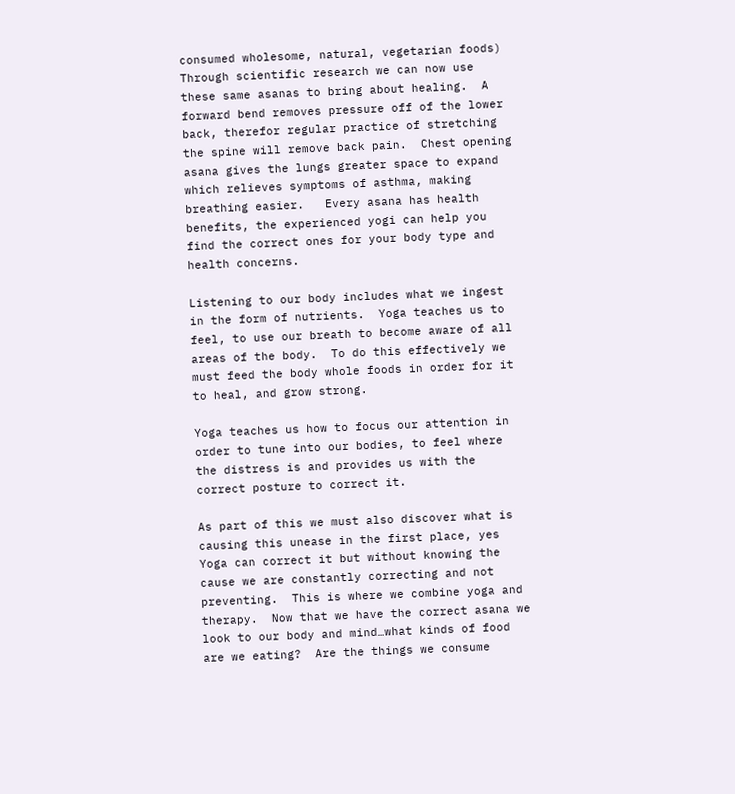consumed wholesome, natural, vegetarian foods)  Through scientific research we can now use these same asanas to bring about healing.  A forward bend removes pressure off of the lower back, therefor regular practice of stretching the spine will remove back pain.  Chest opening asana gives the lungs greater space to expand which relieves symptoms of asthma, making breathing easier.   Every asana has health benefits, the experienced yogi can help you find the correct ones for your body type and health concerns.

Listening to our body includes what we ingest in the form of nutrients.  Yoga teaches us to feel, to use our breath to become aware of all areas of the body.  To do this effectively we must feed the body whole foods in order for it to heal, and grow strong.

Yoga teaches us how to focus our attention in order to tune into our bodies, to feel where the distress is and provides us with the correct posture to correct it.

As part of this we must also discover what is causing this unease in the first place, yes Yoga can correct it but without knowing the cause we are constantly correcting and not preventing.  This is where we combine yoga and therapy.  Now that we have the correct asana we look to our body and mind…what kinds of food are we eating?  Are the things we consume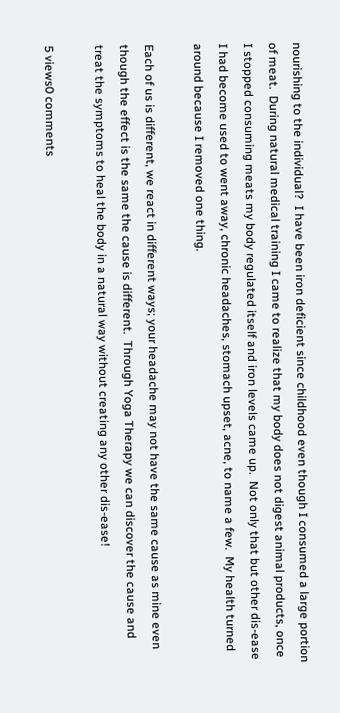nourishing to the individual?  I have been iron deficient since childhood even though I consumed a large portion of meat.  During natural medical training I came to realize that my body does not digest animal products, once I stopped consuming meats my body regulated itself and iron levels came up.  Not only that but other dis-ease I had become used to went away, chronic headaches, stomach upset, acne, to name a few.  My health turned around because I removed one thing.

Each of us is different, we react in different ways; your headache may not have the same cause as mine even though the effect is the same the cause is different.  Through Yoga Therapy we can discover the cause and treat the symptoms to heal the body in a natural way without creating any other dis-ease!

5 views0 comments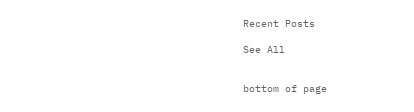Recent Posts

See All


bottom of page